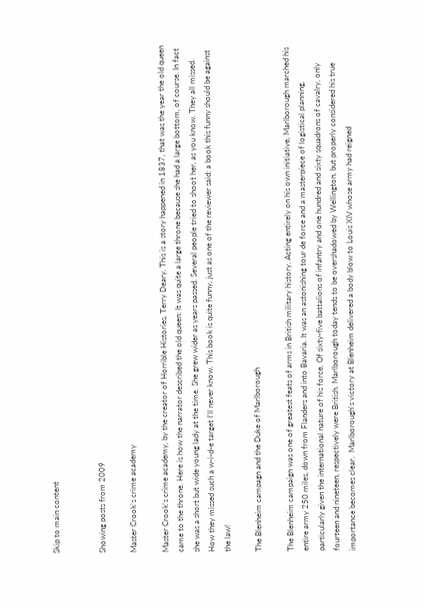Skip to main content


Showing posts from 2009

Master Crook's crime academy

Master Crook's crime academy, by the creator of Horrible Histories, Terry Deary. This is a story happened in 1837, that was the year the old queen came to the throne. Here is how the narrator described the old queen: It was quite a large throne because she had a large bottom, of course. In fact she was a short but wide young lady at the time. She grew wider as years passed. Several people tried to shoot her, as you know. They all missed. How they missed such a w-i-d-e target I'll never know. This book is quite funny, just as one of the reviewer said: a book this funny should be against the law!

The Blenheim campagn and the Duke of Marlborough

The Blenheim campaign was one of greatest feats of arms in British military history. Acting entirely on his own initiative, Marlborough marched his entire army 250 miles, down from Flanders and into Bavaria. It was an astonishing tour de force and a masterpiece of logistical planning, particularly given the international nature of his force. Of sixty-five battalions of infantry and one hundred and sixty squadrons of cavalry, only fourteen and nineteen, respectively were British. Marlborough today tends to be overshadowed by Wellington, but properly considered his true importance becomes clear.  Marlborough's victory at Blenheim delivered a body blow to Louis XIV whose army had reigned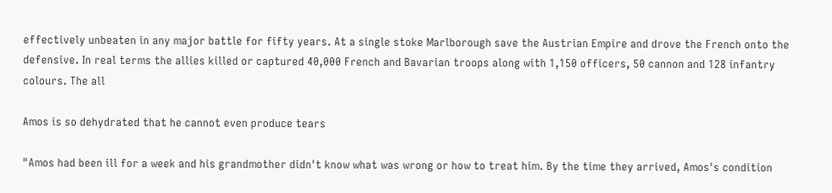effectively unbeaten in any major battle for fifty years. At a single stoke Marlborough save the Austrian Empire and drove the French onto the defensive. In real terms the allies killed or captured 40,000 French and Bavarian troops along with 1,150 officers, 50 cannon and 128 infantry colours. The all

Amos is so dehydrated that he cannot even produce tears

"Amos had been ill for a week and his grandmother didn't know what was wrong or how to treat him. By the time they arrived, Amos's condition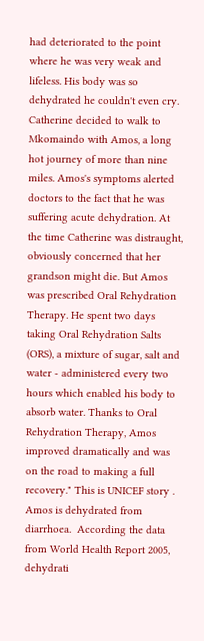had deteriorated to the point where he was very weak and lifeless. His body was so dehydrated he couldn't even cry. Catherine decided to walk to Mkomaindo with Amos, a long hot journey of more than nine miles. Amos's symptoms alerted doctors to the fact that he was suffering acute dehydration. At the time Catherine was distraught, obviously concerned that her grandson might die. But Amos was prescribed Oral Rehydration Therapy. He spent two days taking Oral Rehydration Salts (ORS), a mixture of sugar, salt and water - administered every two hours which enabled his body to absorb water. Thanks to Oral Rehydration Therapy, Amos improved dramatically and was on the road to making a full recovery." This is UNICEF story .  Amos is dehydrated from diarrhoea.  According the data from World Health Report 2005,  dehydrati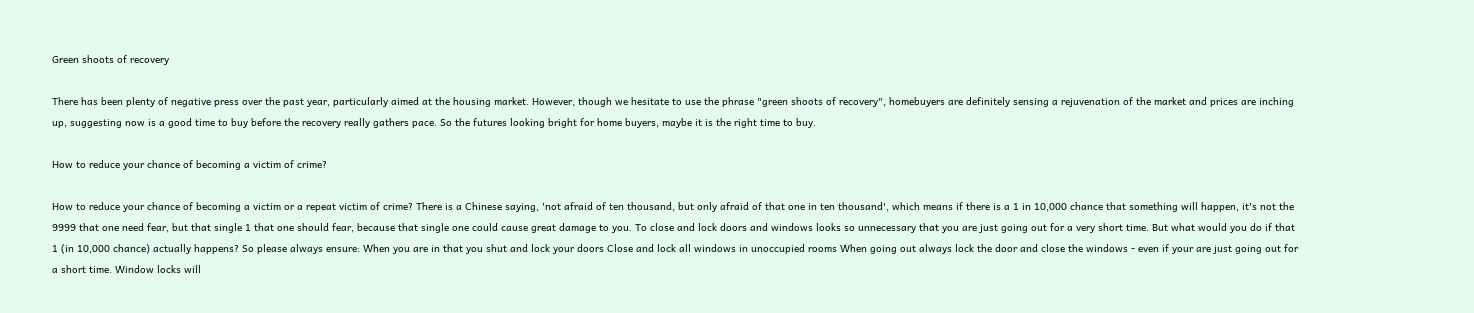Green shoots of recovery

There has been plenty of negative press over the past year, particularly aimed at the housing market. However, though we hesitate to use the phrase "green shoots of recovery", homebuyers are definitely sensing a rejuvenation of the market and prices are inching up, suggesting now is a good time to buy before the recovery really gathers pace. So the futures looking bright for home buyers, maybe it is the right time to buy.

How to reduce your chance of becoming a victim of crime?

How to reduce your chance of becoming a victim or a repeat victim of crime? There is a Chinese saying, 'not afraid of ten thousand, but only afraid of that one in ten thousand', which means if there is a 1 in 10,000 chance that something will happen, it's not the 9999 that one need fear, but that single 1 that one should fear, because that single one could cause great damage to you. To close and lock doors and windows looks so unnecessary that you are just going out for a very short time. But what would you do if that 1 (in 10,000 chance) actually happens? So please always ensure: When you are in that you shut and lock your doors Close and lock all windows in unoccupied rooms When going out always lock the door and close the windows - even if your are just going out for a short time. Window locks will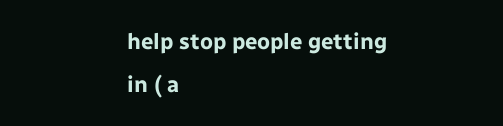help stop people getting in ( a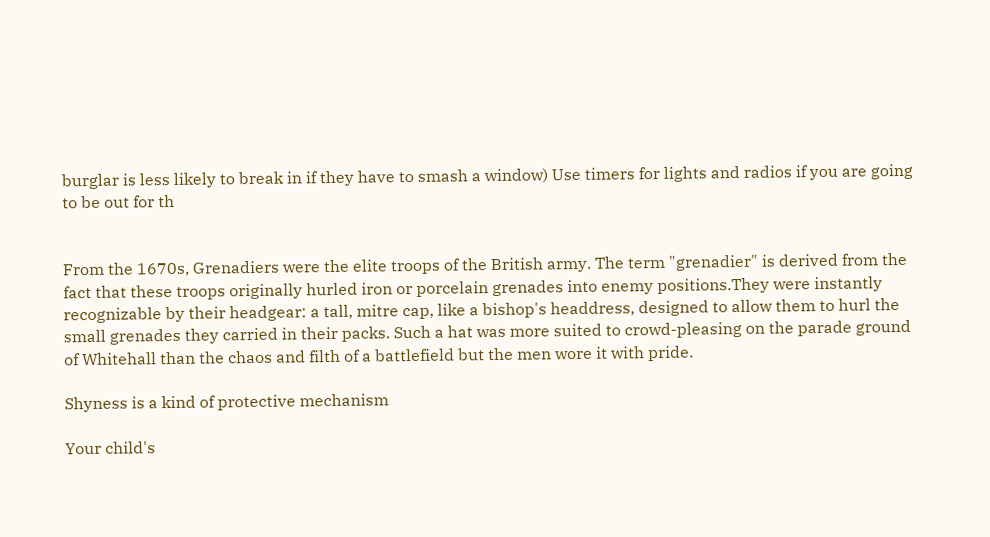burglar is less likely to break in if they have to smash a window) Use timers for lights and radios if you are going to be out for th


From the 1670s, Grenadiers were the elite troops of the British army. The term "grenadier" is derived from the fact that these troops originally hurled iron or porcelain grenades into enemy positions.They were instantly recognizable by their headgear: a tall, mitre cap, like a bishop's headdress, designed to allow them to hurl the small grenades they carried in their packs. Such a hat was more suited to crowd-pleasing on the parade ground of Whitehall than the chaos and filth of a battlefield but the men wore it with pride.

Shyness is a kind of protective mechanism

Your child's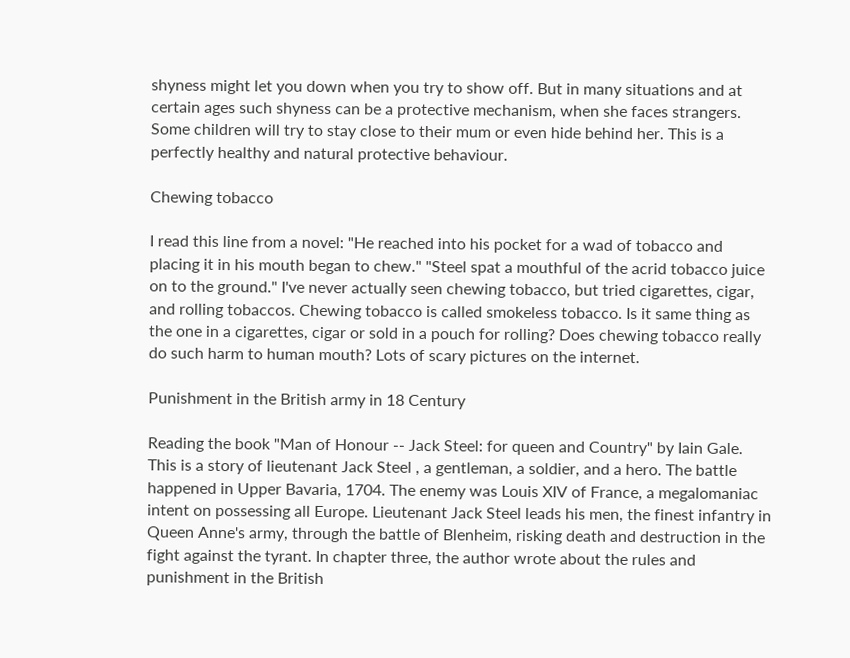shyness might let you down when you try to show off. But in many situations and at certain ages such shyness can be a protective mechanism, when she faces strangers. Some children will try to stay close to their mum or even hide behind her. This is a perfectly healthy and natural protective behaviour.

Chewing tobacco

I read this line from a novel: "He reached into his pocket for a wad of tobacco and placing it in his mouth began to chew." "Steel spat a mouthful of the acrid tobacco juice on to the ground." I've never actually seen chewing tobacco, but tried cigarettes, cigar, and rolling tobaccos. Chewing tobacco is called smokeless tobacco. Is it same thing as the one in a cigarettes, cigar or sold in a pouch for rolling? Does chewing tobacco really do such harm to human mouth? Lots of scary pictures on the internet.

Punishment in the British army in 18 Century

Reading the book "Man of Honour -- Jack Steel: for queen and Country" by Iain Gale. This is a story of lieutenant Jack Steel , a gentleman, a soldier, and a hero. The battle happened in Upper Bavaria, 1704. The enemy was Louis XIV of France, a megalomaniac intent on possessing all Europe. Lieutenant Jack Steel leads his men, the finest infantry in Queen Anne's army, through the battle of Blenheim, risking death and destruction in the fight against the tyrant. In chapter three, the author wrote about the rules and punishment in the British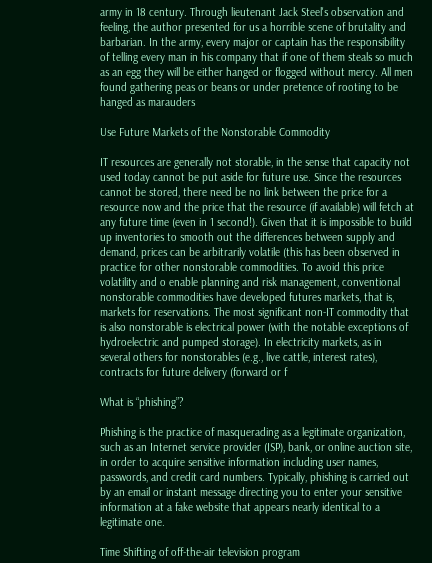army in 18 century. Through lieutenant Jack Steel's observation and feeling, the author presented for us a horrible scene of brutality and barbarian. In the army, every major or captain has the responsibility of telling every man in his company that if one of them steals so much as an egg they will be either hanged or flogged without mercy. All men found gathering peas or beans or under pretence of rooting to be hanged as marauders

Use Future Markets of the Nonstorable Commodity

IT resources are generally not storable, in the sense that capacity not used today cannot be put aside for future use. Since the resources cannot be stored, there need be no link between the price for a resource now and the price that the resource (if available) will fetch at any future time (even in 1 second!). Given that it is impossible to build up inventories to smooth out the differences between supply and demand, prices can be arbitrarily volatile (this has been observed in practice for other nonstorable commodities. To avoid this price volatility and o enable planning and risk management, conventional nonstorable commodities have developed futures markets, that is, markets for reservations. The most significant non-IT commodity that is also nonstorable is electrical power (with the notable exceptions of hydroelectric and pumped storage). In electricity markets, as in several others for nonstorables (e.g., live cattle, interest rates), contracts for future delivery (forward or f

What is “phishing”?

Phishing is the practice of masquerading as a legitimate organization, such as an Internet service provider (ISP), bank, or online auction site, in order to acquire sensitive information including user names, passwords, and credit card numbers. Typically, phishing is carried out by an email or instant message directing you to enter your sensitive information at a fake website that appears nearly identical to a legitimate one.

Time Shifting of off-the-air television program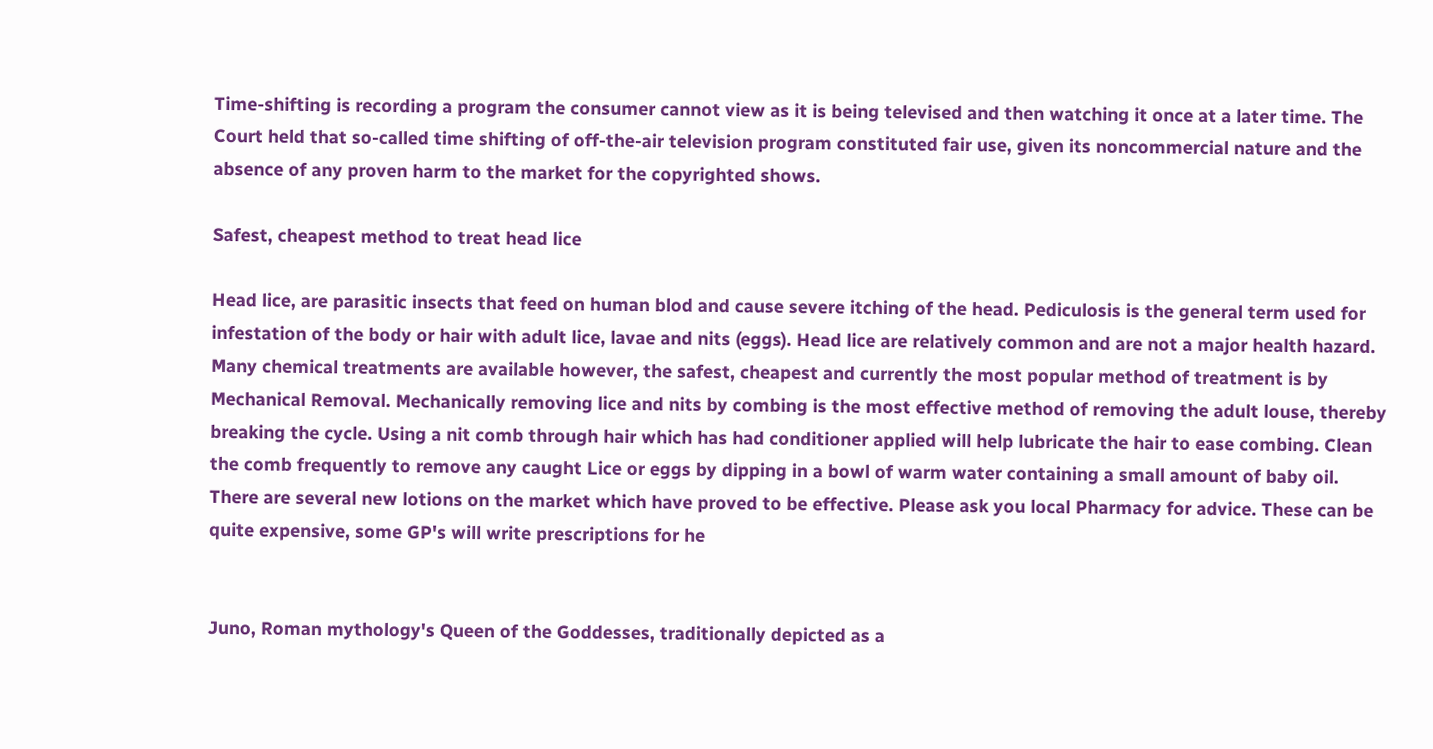Time-shifting is recording a program the consumer cannot view as it is being televised and then watching it once at a later time. The Court held that so-called time shifting of off-the-air television program constituted fair use, given its noncommercial nature and the absence of any proven harm to the market for the copyrighted shows.

Safest, cheapest method to treat head lice

Head lice, are parasitic insects that feed on human blod and cause severe itching of the head. Pediculosis is the general term used for infestation of the body or hair with adult lice, lavae and nits (eggs). Head lice are relatively common and are not a major health hazard. Many chemical treatments are available however, the safest, cheapest and currently the most popular method of treatment is by Mechanical Removal. Mechanically removing lice and nits by combing is the most effective method of removing the adult louse, thereby breaking the cycle. Using a nit comb through hair which has had conditioner applied will help lubricate the hair to ease combing. Clean the comb frequently to remove any caught Lice or eggs by dipping in a bowl of warm water containing a small amount of baby oil. There are several new lotions on the market which have proved to be effective. Please ask you local Pharmacy for advice. These can be quite expensive, some GP's will write prescriptions for he


Juno, Roman mythology's Queen of the Goddesses, traditionally depicted as a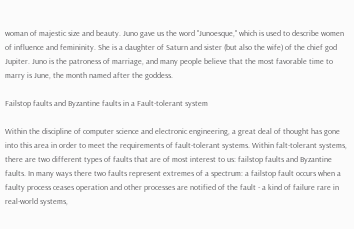woman of majestic size and beauty. Juno gave us the word "Junoesque," which is used to describe women of influence and femininity. She is a daughter of Saturn and sister (but also the wife) of the chief god Jupiter. Juno is the patroness of marriage, and many people believe that the most favorable time to marry is June, the month named after the goddess.

Failstop faults and Byzantine faults in a Fault-tolerant system

Within the discipline of computer science and electronic engineering, a great deal of thought has gone into this area in order to meet the requirements of fault-tolerant systems. Within falt-tolerant systems, there are two different types of faults that are of most interest to us: failstop faults and Byzantine faults. In many ways there two faults represent extremes of a spectrum: a failstop fault occurs when a faulty process ceases operation and other processes are notified of the fault - a kind of failure rare in real-world systems,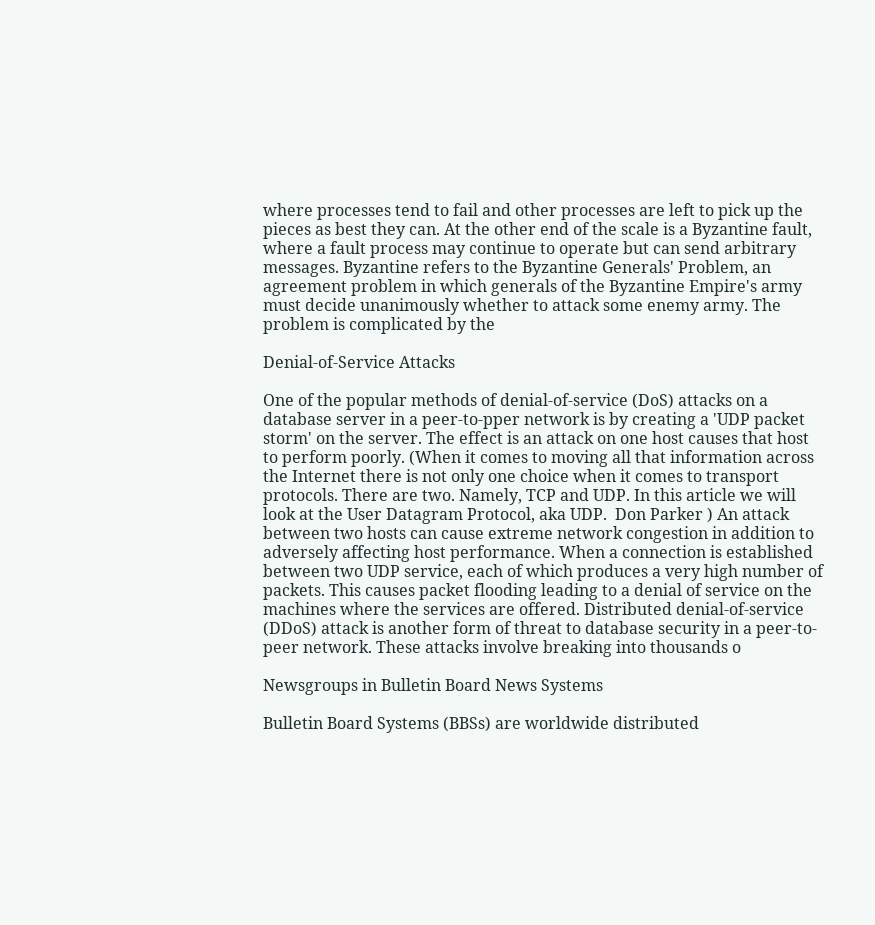where processes tend to fail and other processes are left to pick up the pieces as best they can. At the other end of the scale is a Byzantine fault, where a fault process may continue to operate but can send arbitrary messages. Byzantine refers to the Byzantine Generals' Problem, an agreement problem in which generals of the Byzantine Empire's army must decide unanimously whether to attack some enemy army. The problem is complicated by the

Denial-of-Service Attacks

One of the popular methods of denial-of-service (DoS) attacks on a database server in a peer-to-pper network is by creating a 'UDP packet storm' on the server. The effect is an attack on one host causes that host to perform poorly. (When it comes to moving all that information across the Internet there is not only one choice when it comes to transport protocols. There are two. Namely, TCP and UDP. In this article we will look at the User Datagram Protocol, aka UDP.  Don Parker ) An attack between two hosts can cause extreme network congestion in addition to adversely affecting host performance. When a connection is established between two UDP service, each of which produces a very high number of packets. This causes packet flooding leading to a denial of service on the machines where the services are offered. Distributed denial-of-service (DDoS) attack is another form of threat to database security in a peer-to-peer network. These attacks involve breaking into thousands o

Newsgroups in Bulletin Board News Systems

Bulletin Board Systems (BBSs) are worldwide distributed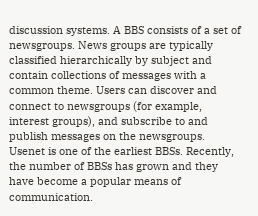discussion systems. A BBS consists of a set of newsgroups. News groups are typically classified hierarchically by subject and contain collections of messages with a common theme. Users can discover and connect to newsgroups (for example, interest groups), and subscribe to and publish messages on the newsgroups. Usenet is one of the earliest BBSs. Recently, the number of BBSs has grown and they have become a popular means of communication.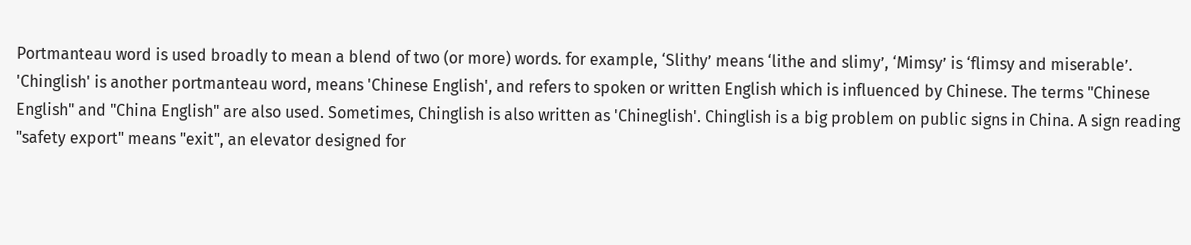Portmanteau word is used broadly to mean a blend of two (or more) words. for example, ‘Slithy’ means ‘lithe and slimy’, ‘Mimsy’ is ‘flimsy and miserable’. 'Chinglish' is another portmanteau word, means 'Chinese English', and refers to spoken or written English which is influenced by Chinese. The terms "Chinese English" and "China English" are also used. Sometimes, Chinglish is also written as 'Chineglish'. Chinglish is a big problem on public signs in China. A sign reading "safety export" means "exit", an elevator designed for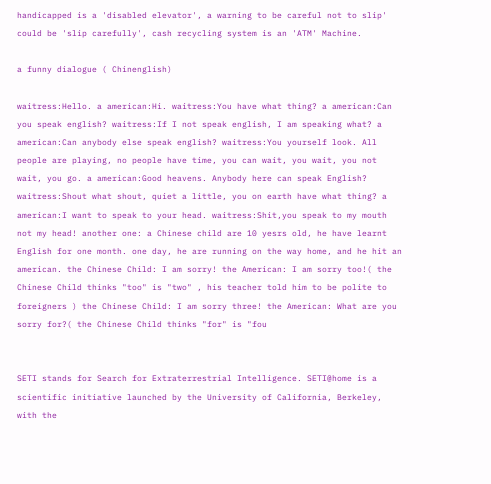handicapped is a 'disabled elevator', a warning to be careful not to slip' could be 'slip carefully', cash recycling system is an 'ATM' Machine.

a funny dialogue ( Chinenglish)

waitress:Hello. a american:Hi. waitress:You have what thing? a american:Can you speak english? waitress:If I not speak english, I am speaking what? a american:Can anybody else speak english? waitress:You yourself look. All people are playing, no people have time, you can wait, you wait, you not wait, you go. a american:Good heavens. Anybody here can speak English? waitress:Shout what shout, quiet a little, you on earth have what thing? a american:I want to speak to your head. waitress:Shit,you speak to my mouth not my head! another one: a Chinese child are 10 yesrs old, he have learnt English for one month. one day, he are running on the way home, and he hit an american. the Chinese Child: I am sorry! the American: I am sorry too!( the Chinese Child thinks "too" is "two" , his teacher told him to be polite to foreigners ) the Chinese Child: I am sorry three! the American: What are you sorry for?( the Chinese Child thinks "for" is "fou


SETI stands for Search for Extraterrestrial Intelligence. SETI@home is a scientific initiative launched by the University of California, Berkeley, with the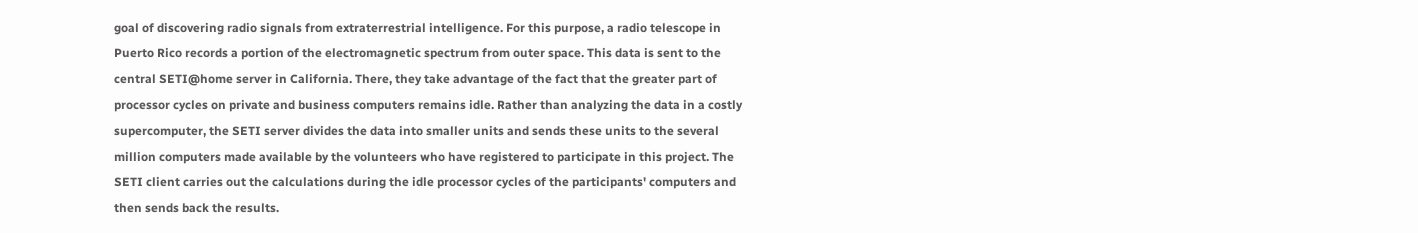goal of discovering radio signals from extraterrestrial intelligence. For this purpose, a radio telescope in Puerto Rico records a portion of the electromagnetic spectrum from outer space. This data is sent to the central SETI@home server in California. There, they take advantage of the fact that the greater part of processor cycles on private and business computers remains idle. Rather than analyzing the data in a costly supercomputer, the SETI server divides the data into smaller units and sends these units to the several million computers made available by the volunteers who have registered to participate in this project. The SETI client carries out the calculations during the idle processor cycles of the participants' computers and then sends back the results.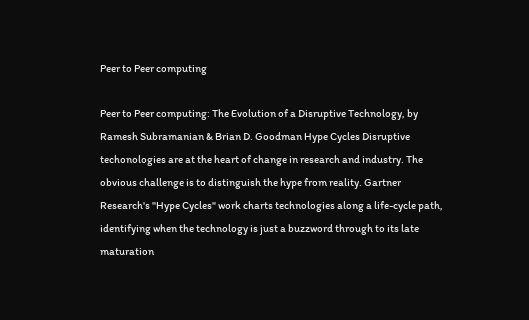Peer to Peer computing

Peer to Peer computing: The Evolution of a Disruptive Technology, by Ramesh Subramanian & Brian D. Goodman Hype Cycles Disruptive techonologies are at the heart of change in research and industry. The obvious challenge is to distinguish the hype from reality. Gartner Research's "Hype Cycles" work charts technologies along a life-cycle path, identifying when the technology is just a buzzword through to its late maturation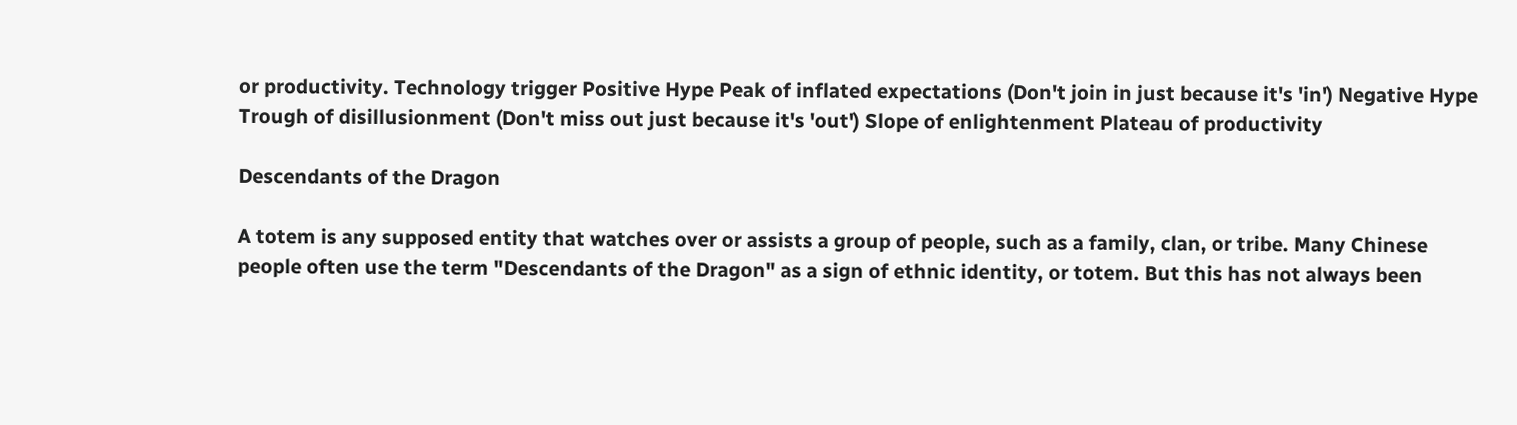or productivity. Technology trigger Positive Hype Peak of inflated expectations (Don't join in just because it's 'in') Negative Hype Trough of disillusionment (Don't miss out just because it's 'out') Slope of enlightenment Plateau of productivity

Descendants of the Dragon

A totem is any supposed entity that watches over or assists a group of people, such as a family, clan, or tribe. Many Chinese people often use the term "Descendants of the Dragon" as a sign of ethnic identity, or totem. But this has not always been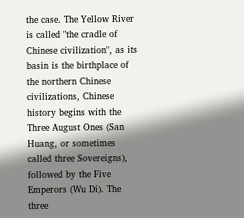the case. The Yellow River is called "the cradle of Chinese civilization", as its basin is the birthplace of the northern Chinese civilizations, Chinese history begins with the Three August Ones (San Huang, or sometimes called three Sovereigns), followed by the Five Emperors (Wu Di). The three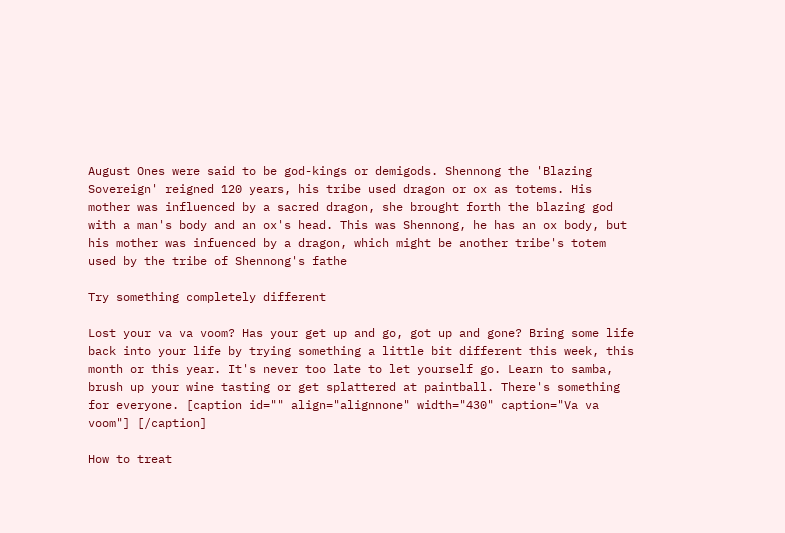August Ones were said to be god-kings or demigods. Shennong the 'Blazing Sovereign' reigned 120 years, his tribe used dragon or ox as totems. His mother was influenced by a sacred dragon, she brought forth the blazing god with a man's body and an ox's head. This was Shennong, he has an ox body, but his mother was infuenced by a dragon, which might be another tribe's totem used by the tribe of Shennong's fathe

Try something completely different

Lost your va va voom? Has your get up and go, got up and gone? Bring some life back into your life by trying something a little bit different this week, this month or this year. It's never too late to let yourself go. Learn to samba, brush up your wine tasting or get splattered at paintball. There's something for everyone. [caption id="" align="alignnone" width="430" caption="Va va voom"] [/caption]

How to treat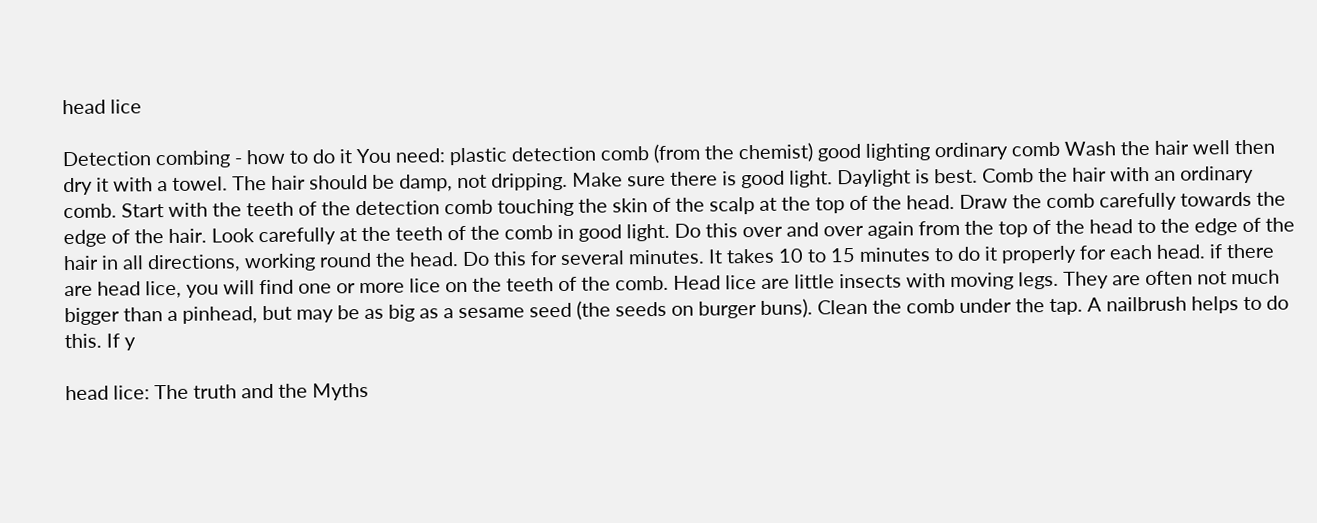head lice

Detection combing - how to do it You need: plastic detection comb (from the chemist) good lighting ordinary comb Wash the hair well then dry it with a towel. The hair should be damp, not dripping. Make sure there is good light. Daylight is best. Comb the hair with an ordinary comb. Start with the teeth of the detection comb touching the skin of the scalp at the top of the head. Draw the comb carefully towards the edge of the hair. Look carefully at the teeth of the comb in good light. Do this over and over again from the top of the head to the edge of the hair in all directions, working round the head. Do this for several minutes. It takes 10 to 15 minutes to do it properly for each head. if there are head lice, you will find one or more lice on the teeth of the comb. Head lice are little insects with moving legs. They are often not much bigger than a pinhead, but may be as big as a sesame seed (the seeds on burger buns). Clean the comb under the tap. A nailbrush helps to do this. If y

head lice: The truth and the Myths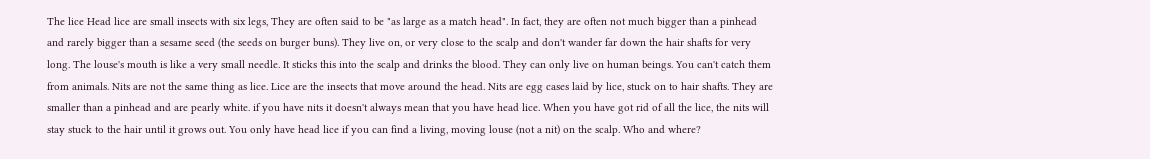The lice Head lice are small insects with six legs, They are often said to be "as large as a match head". In fact, they are often not much bigger than a pinhead and rarely bigger than a sesame seed (the seeds on burger buns). They live on, or very close to the scalp and don't wander far down the hair shafts for very long. The louse's mouth is like a very small needle. It sticks this into the scalp and drinks the blood. They can only live on human beings. You can't catch them from animals. Nits are not the same thing as lice. Lice are the insects that move around the head. Nits are egg cases laid by lice, stuck on to hair shafts. They are smaller than a pinhead and are pearly white. if you have nits it doesn't always mean that you have head lice. When you have got rid of all the lice, the nits will stay stuck to the hair until it grows out. You only have head lice if you can find a living, moving louse (not a nit) on the scalp. Who and where?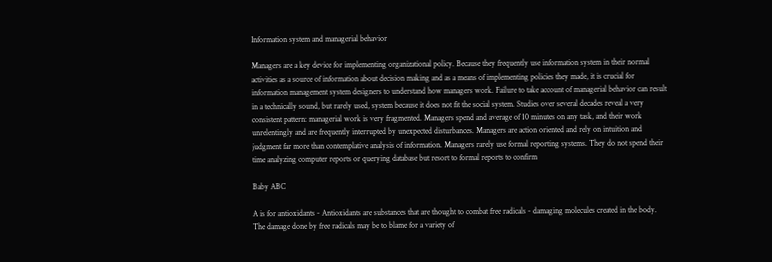Information system and managerial behavior

Managers are a key device for implementing organizational policy. Because they frequently use information system in their normal activities as a source of information about decision making and as a means of implementing policies they made, it is crucial for information management system designers to understand how managers work. Failure to take account of managerial behavior can result in a technically sound, but rarely used, system because it does not fit the social system. Studies over several decades reveal a very consistent pattern: managerial work is very fragmented. Managers spend and average of 10 minutes on any task, and their work unrelentingly and are frequently interrupted by unexpected disturbances. Managers are action oriented and rely on intuition and judgment far more than contemplative analysis of information. Managers rarely use formal reporting systems. They do not spend their time analyzing computer reports or querying database but resort to formal reports to confirm

Baby ABC

A is for antioxidants - Antioxidants are substances that are thought to combat free radicals - damaging molecules created in the body.  The damage done by free radicals may be to blame for a variety of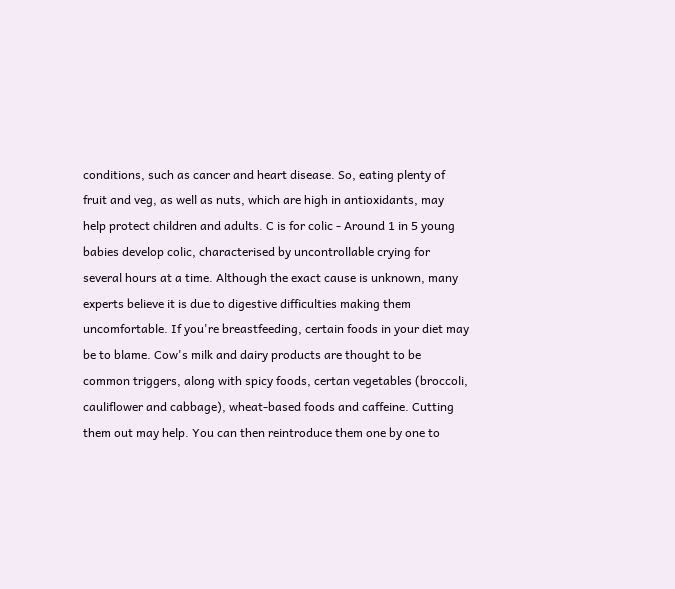conditions, such as cancer and heart disease. So, eating plenty of fruit and veg, as well as nuts, which are high in antioxidants, may help protect children and adults. C is for colic - Around 1 in 5 young babies develop colic, characterised by uncontrollable crying for several hours at a time. Although the exact cause is unknown, many experts believe it is due to digestive difficulties making them uncomfortable. If you're breastfeeding, certain foods in your diet may be to blame. Cow's milk and dairy products are thought to be common triggers, along with spicy foods, certan vegetables (broccoli, cauliflower and cabbage), wheat-based foods and caffeine. Cutting them out may help. You can then reintroduce them one by one to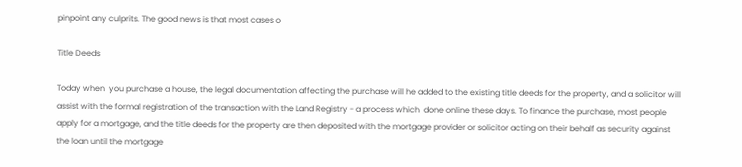pinpoint any culprits. The good news is that most cases o

Title Deeds

Today when  you purchase a house, the legal documentation affecting the purchase will he added to the existing title deeds for the property, and a solicitor will  assist with the formal registration of the transaction with the Land Registry - a process which  done online these days. To finance the purchase, most people apply for a mortgage, and the title deeds for the property are then deposited with the mortgage provider or solicitor acting on their behalf as security against the loan until the mortgage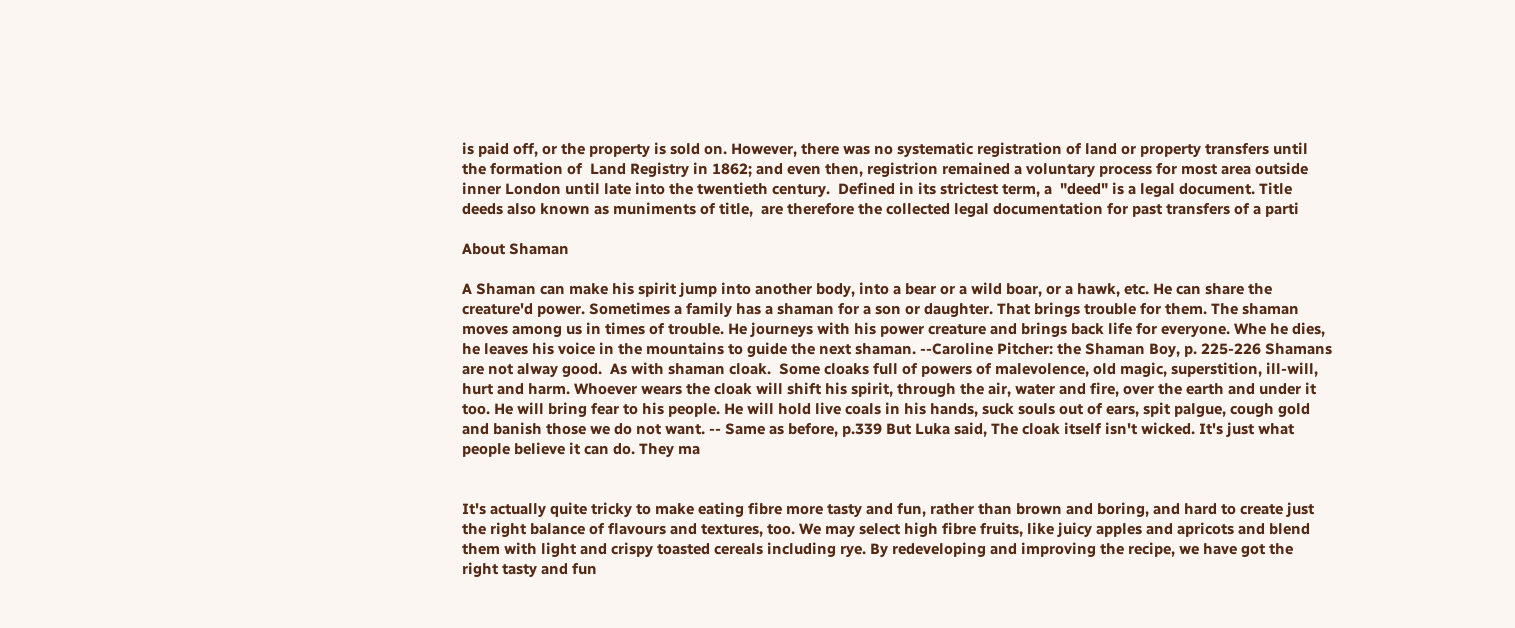is paid off, or the property is sold on. However, there was no systematic registration of land or property transfers until the formation of  Land Registry in 1862; and even then, registrion remained a voluntary process for most area outside inner London until late into the twentieth century.  Defined in its strictest term, a  "deed" is a legal document. Title deeds also known as muniments of title,  are therefore the collected legal documentation for past transfers of a parti

About Shaman

A Shaman can make his spirit jump into another body, into a bear or a wild boar, or a hawk, etc. He can share the creature'd power. Sometimes a family has a shaman for a son or daughter. That brings trouble for them. The shaman moves among us in times of trouble. He journeys with his power creature and brings back life for everyone. Whe he dies, he leaves his voice in the mountains to guide the next shaman. --Caroline Pitcher: the Shaman Boy, p. 225-226 Shamans are not alway good.  As with shaman cloak.  Some cloaks full of powers of malevolence, old magic, superstition, ill-will, hurt and harm. Whoever wears the cloak will shift his spirit, through the air, water and fire, over the earth and under it too. He will bring fear to his people. He will hold live coals in his hands, suck souls out of ears, spit palgue, cough gold and banish those we do not want. -- Same as before, p.339 But Luka said, The cloak itself isn't wicked. It's just what people believe it can do. They ma


It's actually quite tricky to make eating fibre more tasty and fun, rather than brown and boring, and hard to create just the right balance of flavours and textures, too. We may select high fibre fruits, like juicy apples and apricots and blend them with light and crispy toasted cereals including rye. By redeveloping and improving the recipe, we have got the right tasty and fun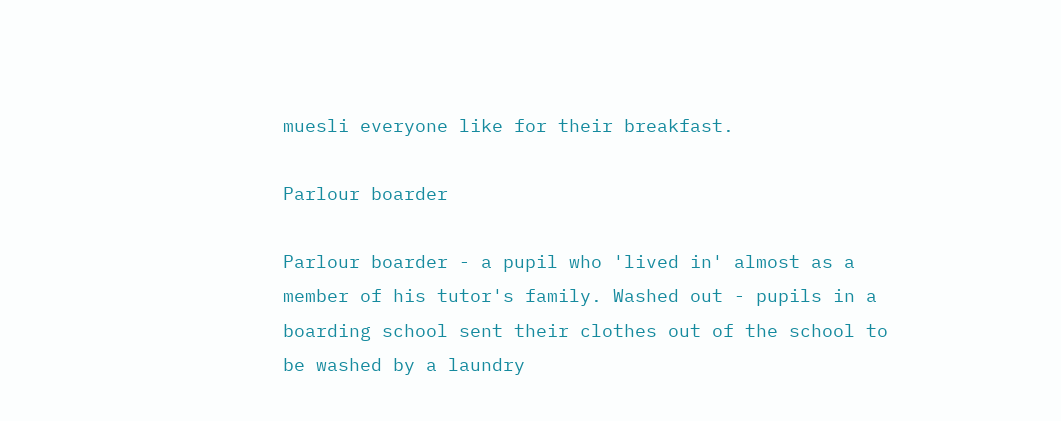muesli everyone like for their breakfast.

Parlour boarder

Parlour boarder - a pupil who 'lived in' almost as a member of his tutor's family. Washed out - pupils in a boarding school sent their clothes out of the school to be washed by a laundry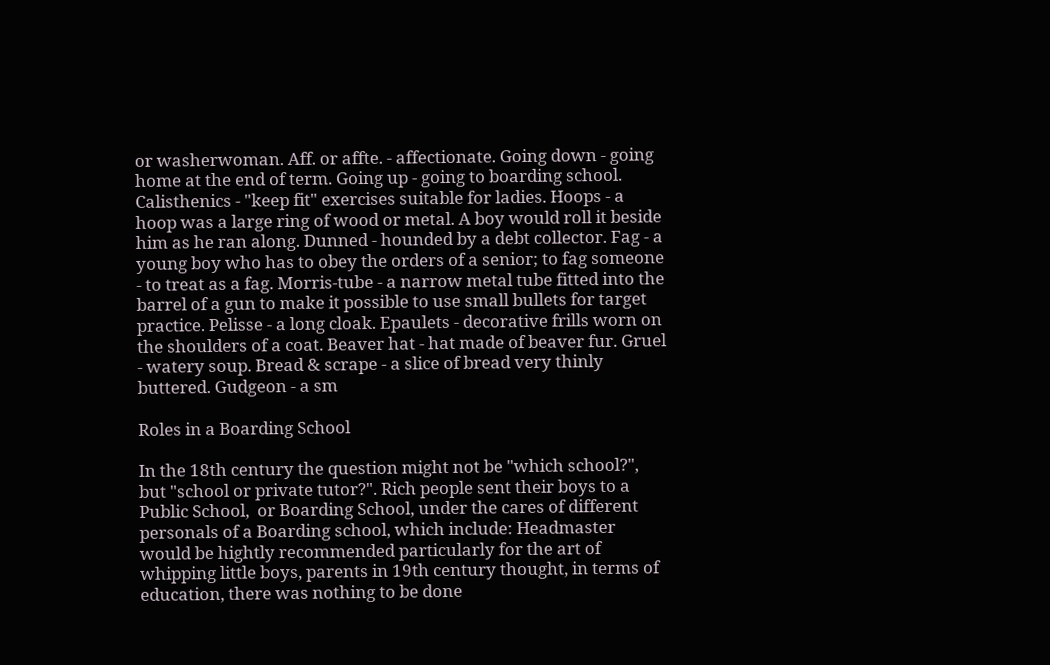or washerwoman. Aff. or affte. - affectionate. Going down - going home at the end of term. Going up - going to boarding school. Calisthenics - "keep fit" exercises suitable for ladies. Hoops - a hoop was a large ring of wood or metal. A boy would roll it beside him as he ran along. Dunned - hounded by a debt collector. Fag - a young boy who has to obey the orders of a senior; to fag someone - to treat as a fag. Morris-tube - a narrow metal tube fitted into the barrel of a gun to make it possible to use small bullets for target practice. Pelisse - a long cloak. Epaulets - decorative frills worn on the shoulders of a coat. Beaver hat - hat made of beaver fur. Gruel - watery soup. Bread & scrape - a slice of bread very thinly buttered. Gudgeon - a sm

Roles in a Boarding School

In the 18th century the question might not be "which school?", but "school or private tutor?". Rich people sent their boys to a Public School,  or Boarding School, under the cares of different personals of a Boarding school, which include: Headmaster would be hightly recommended particularly for the art of whipping little boys, parents in 19th century thought, in terms of education, there was nothing to be done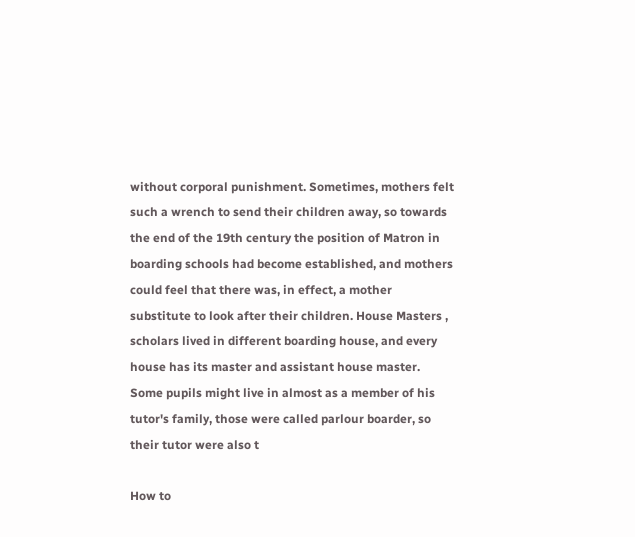without corporal punishment. Sometimes, mothers felt such a wrench to send their children away, so towards the end of the 19th century the position of Matron in boarding schools had become established, and mothers could feel that there was, in effect, a mother substitute to look after their children. House Masters ,  scholars lived in different boarding house, and every house has its master and assistant house master. Some pupils might live in almost as a member of his tutor's family, those were called parlour boarder, so their tutor were also t

How to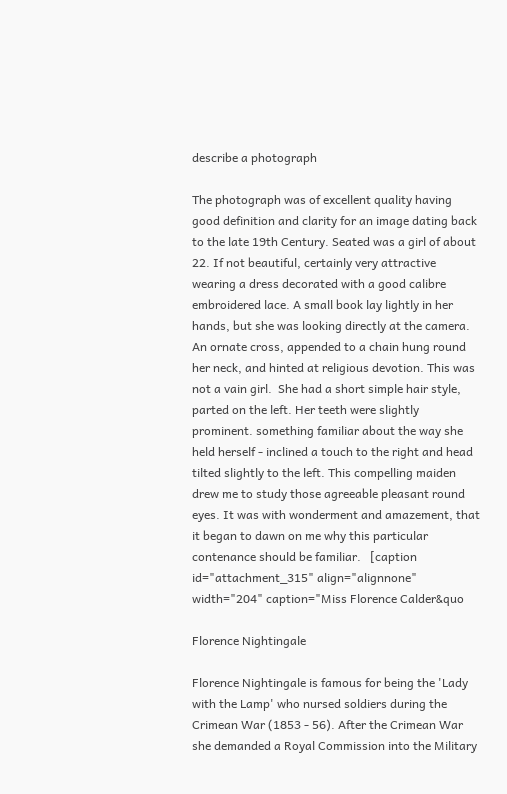describe a photograph

The photograph was of excellent quality having good definition and clarity for an image dating back to the late 19th Century. Seated was a girl of about 22. If not beautiful, certainly very attractive wearing a dress decorated with a good calibre embroidered lace. A small book lay lightly in her hands, but she was looking directly at the camera. An ornate cross, appended to a chain hung round her neck, and hinted at religious devotion. This was not a vain girl.  She had a short simple hair style, parted on the left. Her teeth were slightly prominent. something familiar about the way she held herself - inclined a touch to the right and head tilted slightly to the left. This compelling maiden drew me to study those agreeable pleasant round eyes. It was with wonderment and amazement, that it began to dawn on me why this particular contenance should be familiar.   [caption id="attachment_315" align="alignnone" width="204" caption="Miss Florence Calder&quo

Florence Nightingale

Florence Nightingale is famous for being the 'Lady with the Lamp' who nursed soldiers during the Crimean War (1853 - 56). After the Crimean War she demanded a Royal Commission into the Military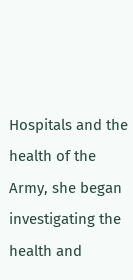Hospitals and the health of the Army, she began investigating the health and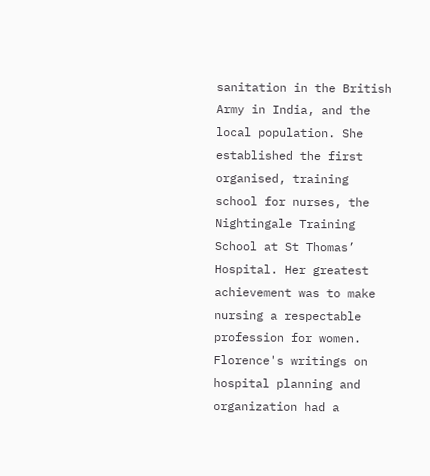sanitation in the British Army in India, and the local population. She established the first organised, training school for nurses, the Nightingale Training School at St Thomas’ Hospital. Her greatest achievement was to make nursing a respectable profession for women. Florence's writings on hospital planning and organization had a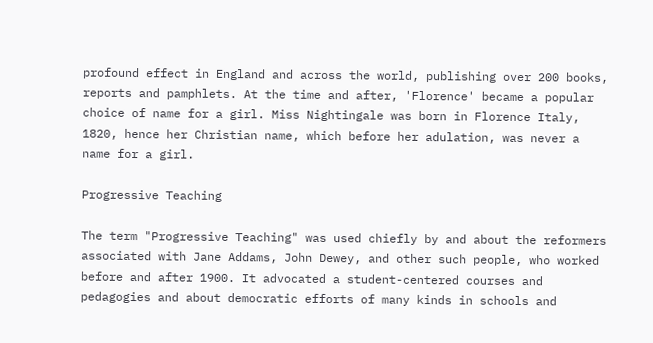profound effect in England and across the world, publishing over 200 books, reports and pamphlets. At the time and after, 'Florence' became a popular choice of name for a girl. Miss Nightingale was born in Florence Italy, 1820, hence her Christian name, which before her adulation, was never a name for a girl.

Progressive Teaching

The term "Progressive Teaching" was used chiefly by and about the reformers associated with Jane Addams, John Dewey, and other such people, who worked before and after 1900. It advocated a student-centered courses and pedagogies and about democratic efforts of many kinds in schools and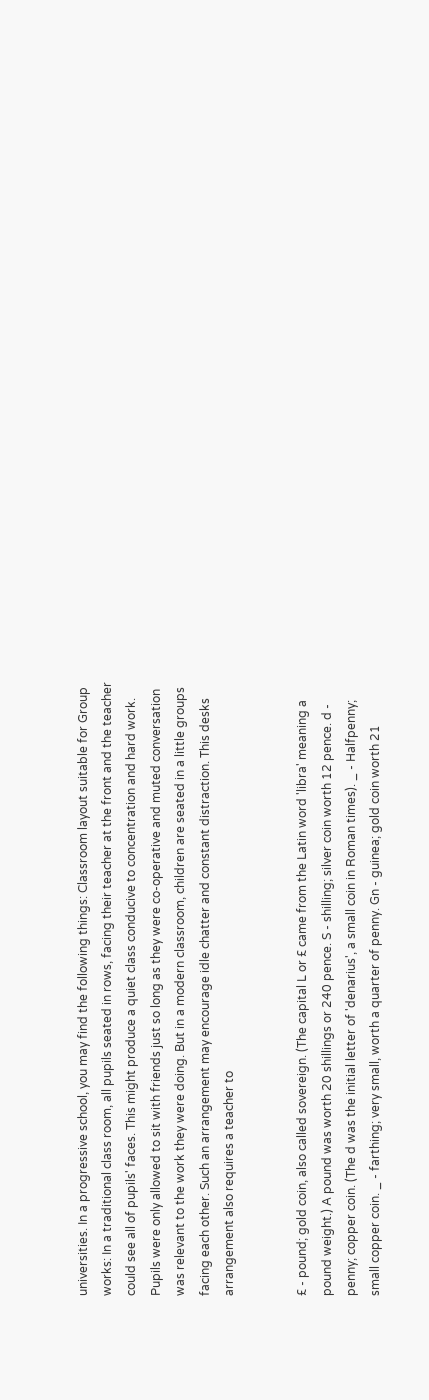universities. In a progressive school, you may find the following things: Classroom layout suitable for Group works: In a traditional class room, all pupils seated in rows, facing their teacher at the front and the teacher could see all of pupils' faces. This might produce a quiet class conducive to concentration and hard work. Pupils were only allowed to sit with friends just so long as they were co-operative and muted conversation was relevant to the work they were doing. But in a modern classroom, children are seated in a little groups facing each other. Such an arrangement may encourage idle chatter and constant distraction. This desks arrangement also requires a teacher to


£ - pound; gold coin, also called sovereign. (The capital L or £ came from the Latin word 'libra' meaning a pound weight.) A pound was worth 20 shillings or 240 pence. S - shilling; silver coin worth 12 pence. d - penny; copper coin. (The d was the initial letter of 'denarius', a small coin in Roman times). _ - Halfpenny; small copper coin. _ - farthing; very small, worth a quarter of penny. Gn - guinea; gold coin worth 21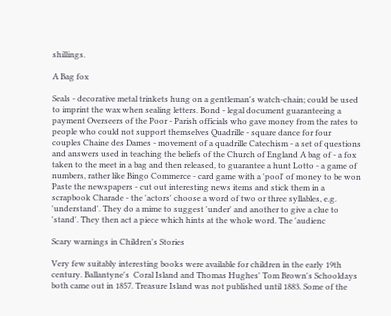shillings.

A Bag fox

Seals - decorative metal trinkets hung on a gentleman's watch-chain; could be used to imprint the wax when sealing letters. Bond - legal document guaranteeing a payment Overseers of the Poor - Parish officials who gave money from the rates to people who could not support themselves Quadrille - square dance for four couples Chaine des Dames - movement of a quadrille Catechism - a set of questions and answers used in teaching the beliefs of the Church of England A bag of - a fox taken to the meet in a bag and then released, to guarantee a hunt Lotto - a game of numbers, rather like Bingo Commerce - card game with a 'pool' of money to be won Paste the newspapers - cut out interesting news items and stick them in a scrapbook Charade - the 'actors' choose a word of two or three syllables, e.g. 'understand'. They do a mime to suggest 'under' and another to give a clue to 'stand'. They then act a piece which hints at the whole word. The 'audienc

Scary warnings in Children's Stories

Very few suitably interesting books were available for children in the early 19th century. Ballantyne's  Coral Island and Thomas Hughes' Tom Brown's Schooldays both came out in 1857. Treasure Island was not published until 1883. Some of the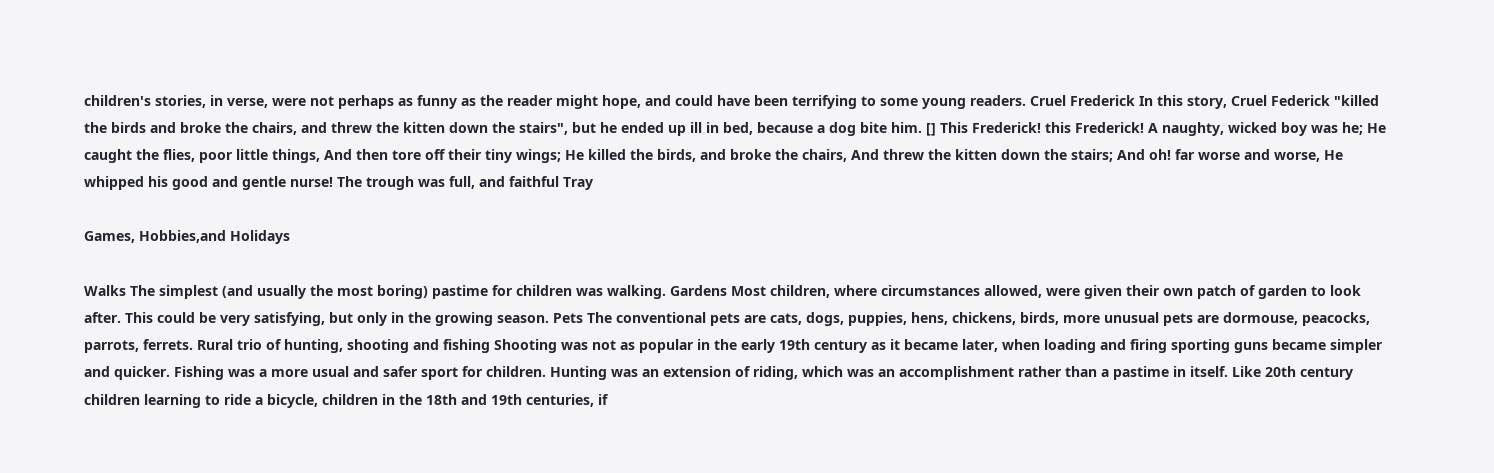children's stories, in verse, were not perhaps as funny as the reader might hope, and could have been terrifying to some young readers. Cruel Frederick In this story, Cruel Federick "killed the birds and broke the chairs, and threw the kitten down the stairs", but he ended up ill in bed, because a dog bite him. [] This Frederick! this Frederick! A naughty, wicked boy was he; He caught the flies, poor little things, And then tore off their tiny wings; He killed the birds, and broke the chairs, And threw the kitten down the stairs; And oh! far worse and worse, He whipped his good and gentle nurse! The trough was full, and faithful Tray

Games, Hobbies,and Holidays

Walks The simplest (and usually the most boring) pastime for children was walking. Gardens Most children, where circumstances allowed, were given their own patch of garden to look after. This could be very satisfying, but only in the growing season. Pets The conventional pets are cats, dogs, puppies, hens, chickens, birds, more unusual pets are dormouse, peacocks, parrots, ferrets. Rural trio of hunting, shooting and fishing Shooting was not as popular in the early 19th century as it became later, when loading and firing sporting guns became simpler and quicker. Fishing was a more usual and safer sport for children. Hunting was an extension of riding, which was an accomplishment rather than a pastime in itself. Like 20th century children learning to ride a bicycle, children in the 18th and 19th centuries, if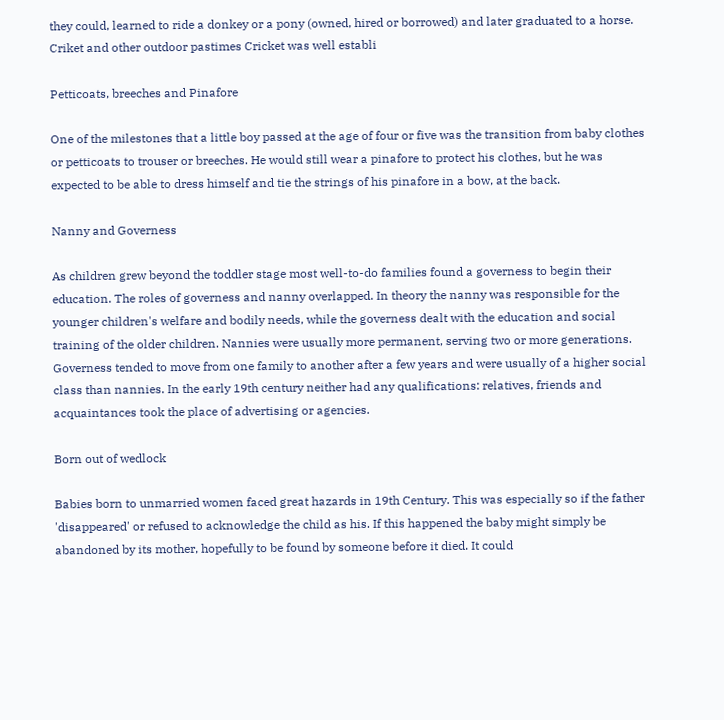they could, learned to ride a donkey or a pony (owned, hired or borrowed) and later graduated to a horse. Criket and other outdoor pastimes Cricket was well establi

Petticoats, breeches and Pinafore

One of the milestones that a little boy passed at the age of four or five was the transition from baby clothes or petticoats to trouser or breeches. He would still wear a pinafore to protect his clothes, but he was expected to be able to dress himself and tie the strings of his pinafore in a bow, at the back.

Nanny and Governess

As children grew beyond the toddler stage most well-to-do families found a governess to begin their education. The roles of governess and nanny overlapped. In theory the nanny was responsible for the younger children's welfare and bodily needs, while the governess dealt with the education and social training of the older children. Nannies were usually more permanent, serving two or more generations. Governess tended to move from one family to another after a few years and were usually of a higher social class than nannies. In the early 19th century neither had any qualifications: relatives, friends and acquaintances took the place of advertising or agencies.

Born out of wedlock

Babies born to unmarried women faced great hazards in 19th Century. This was especially so if the father 'disappeared' or refused to acknowledge the child as his. If this happened the baby might simply be abandoned by its mother, hopefully to be found by someone before it died. It could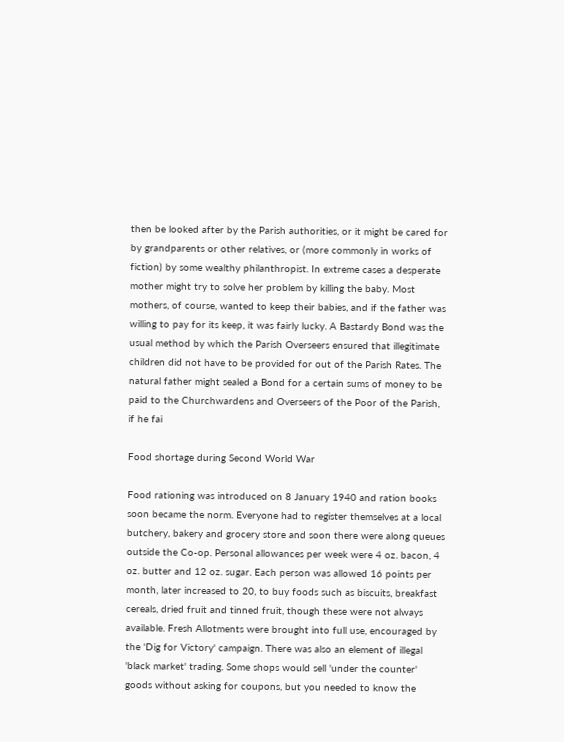then be looked after by the Parish authorities, or it might be cared for by grandparents or other relatives, or (more commonly in works of fiction) by some wealthy philanthropist. In extreme cases a desperate mother might try to solve her problem by killing the baby. Most mothers, of course, wanted to keep their babies, and if the father was willing to pay for its keep, it was fairly lucky. A Bastardy Bond was the usual method by which the Parish Overseers ensured that illegitimate children did not have to be provided for out of the Parish Rates. The natural father might sealed a Bond for a certain sums of money to be paid to the Churchwardens and Overseers of the Poor of the Parish, if he fai

Food shortage during Second World War

Food rationing was introduced on 8 January 1940 and ration books soon became the norm. Everyone had to register themselves at a local butchery, bakery and grocery store and soon there were along queues outside the Co-op. Personal allowances per week were 4 oz. bacon, 4 oz. butter and 12 oz. sugar. Each person was allowed 16 points per month, later increased to 20, to buy foods such as biscuits, breakfast cereals, dried fruit and tinned fruit, though these were not always available. Fresh Allotments were brought into full use, encouraged by the 'Dig for Victory' campaign. There was also an element of illegal 'black market' trading. Some shops would sell 'under the counter' goods without asking for coupons, but you needed to know the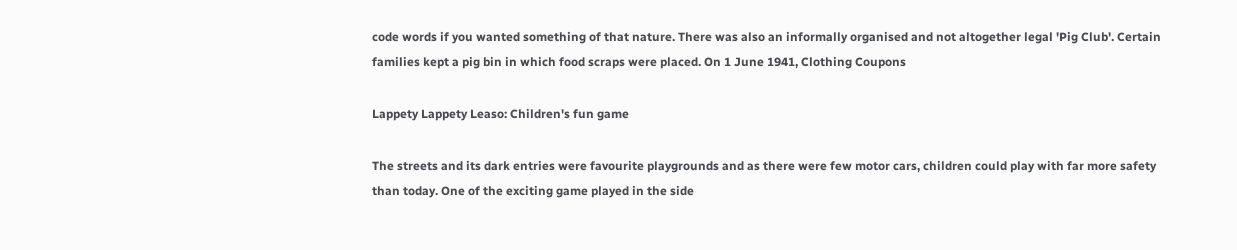code words if you wanted something of that nature. There was also an informally organised and not altogether legal 'Pig Club'. Certain families kept a pig bin in which food scraps were placed. On 1 June 1941, Clothing Coupons

Lappety Lappety Leaso: Children's fun game

The streets and its dark entries were favourite playgrounds and as there were few motor cars, children could play with far more safety than today. One of the exciting game played in the side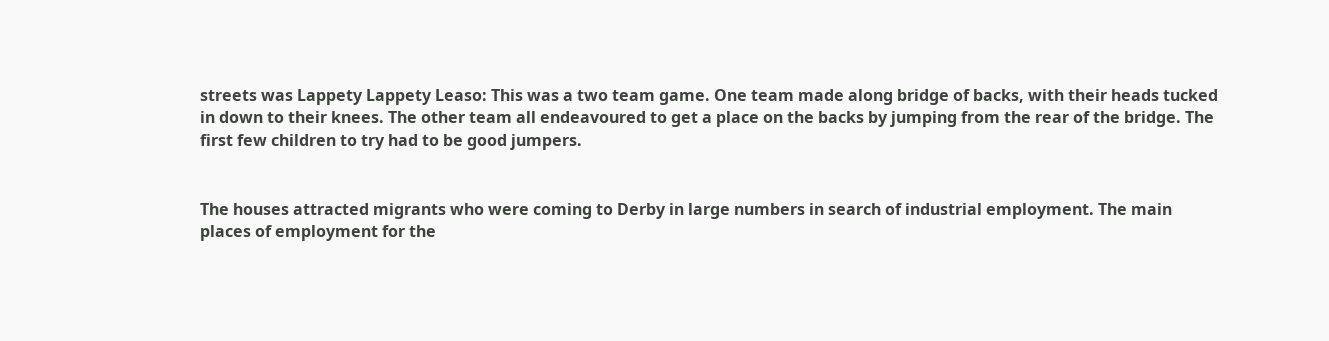streets was Lappety Lappety Leaso: This was a two team game. One team made along bridge of backs, with their heads tucked in down to their knees. The other team all endeavoured to get a place on the backs by jumping from the rear of the bridge. The first few children to try had to be good jumpers.


The houses attracted migrants who were coming to Derby in large numbers in search of industrial employment. The main places of employment for the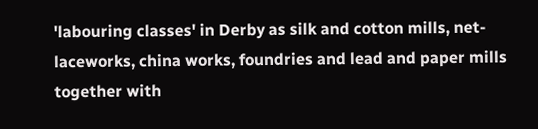'labouring classes' in Derby as silk and cotton mills, net-laceworks, china works, foundries and lead and paper mills together with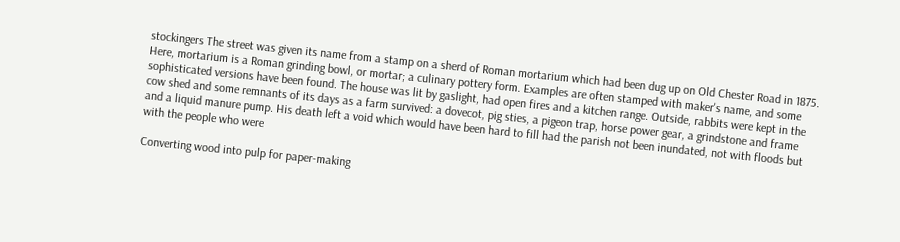stockingers The street was given its name from a stamp on a sherd of Roman mortarium which had been dug up on Old Chester Road in 1875. Here, mortarium is a Roman grinding bowl, or mortar; a culinary pottery form. Examples are often stamped with maker's name, and some sophisticated versions have been found. The house was lit by gaslight, had open fires and a kitchen range. Outside, rabbits were kept in the cow shed and some remnants of its days as a farm survived: a dovecot, pig sties, a pigeon trap, horse power gear, a grindstone and frame and a liquid manure pump. His death left a void which would have been hard to fill had the parish not been inundated, not with floods but with the people who were

Converting wood into pulp for paper-making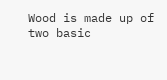Wood is made up of two basic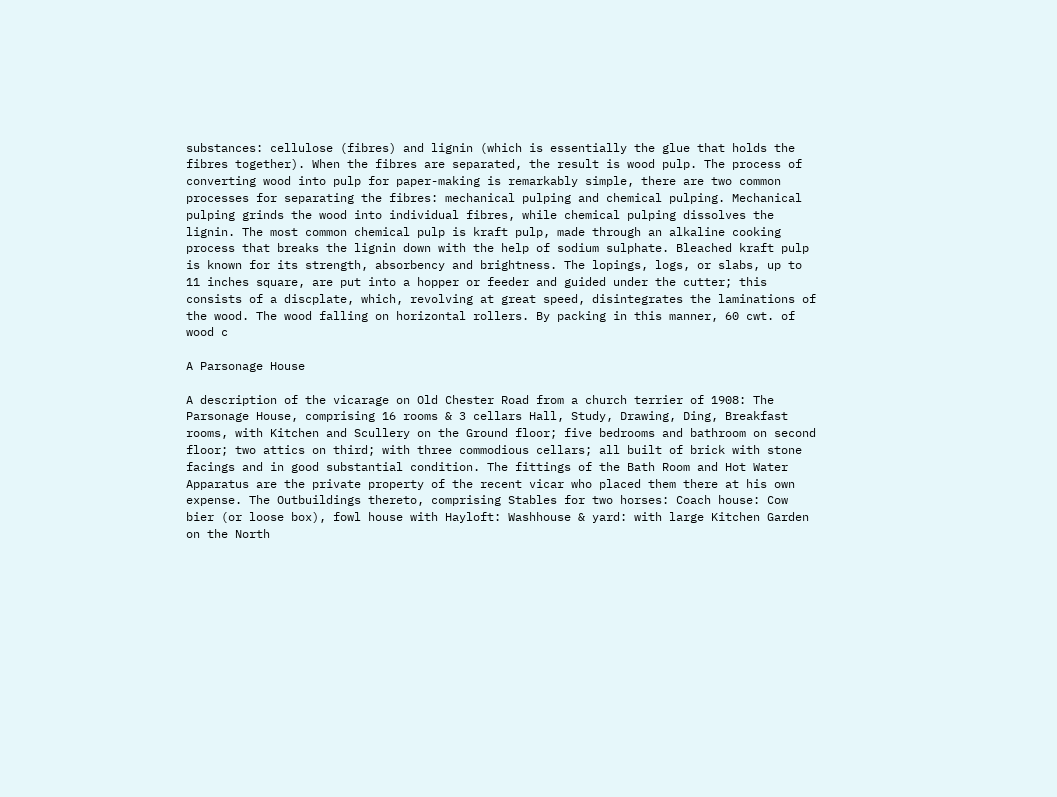substances: cellulose (fibres) and lignin (which is essentially the glue that holds the fibres together). When the fibres are separated, the result is wood pulp. The process of converting wood into pulp for paper-making is remarkably simple, there are two common processes for separating the fibres: mechanical pulping and chemical pulping. Mechanical pulping grinds the wood into individual fibres, while chemical pulping dissolves the lignin. The most common chemical pulp is kraft pulp, made through an alkaline cooking process that breaks the lignin down with the help of sodium sulphate. Bleached kraft pulp is known for its strength, absorbency and brightness. The lopings, logs, or slabs, up to 11 inches square, are put into a hopper or feeder and guided under the cutter; this consists of a discplate, which, revolving at great speed, disintegrates the laminations of the wood. The wood falling on horizontal rollers. By packing in this manner, 60 cwt. of wood c

A Parsonage House

A description of the vicarage on Old Chester Road from a church terrier of 1908: The Parsonage House, comprising 16 rooms & 3 cellars Hall, Study, Drawing, Ding, Breakfast rooms, with Kitchen and Scullery on the Ground floor; five bedrooms and bathroom on second floor; two attics on third; with three commodious cellars; all built of brick with stone facings and in good substantial condition. The fittings of the Bath Room and Hot Water Apparatus are the private property of the recent vicar who placed them there at his own expense. The Outbuildings thereto, comprising Stables for two horses: Coach house: Cow bier (or loose box), fowl house with Hayloft: Washhouse & yard: with large Kitchen Garden on the North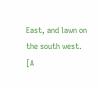East, and lawn on the south west. [A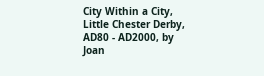City Within a City, Little Chester Derby, AD80 - AD2000, by Joan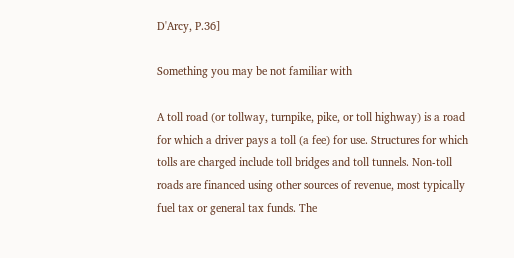D'Arcy, P.36]

Something you may be not familiar with

A toll road (or tollway, turnpike, pike, or toll highway) is a road for which a driver pays a toll (a fee) for use. Structures for which tolls are charged include toll bridges and toll tunnels. Non-toll roads are financed using other sources of revenue, most typically fuel tax or general tax funds. The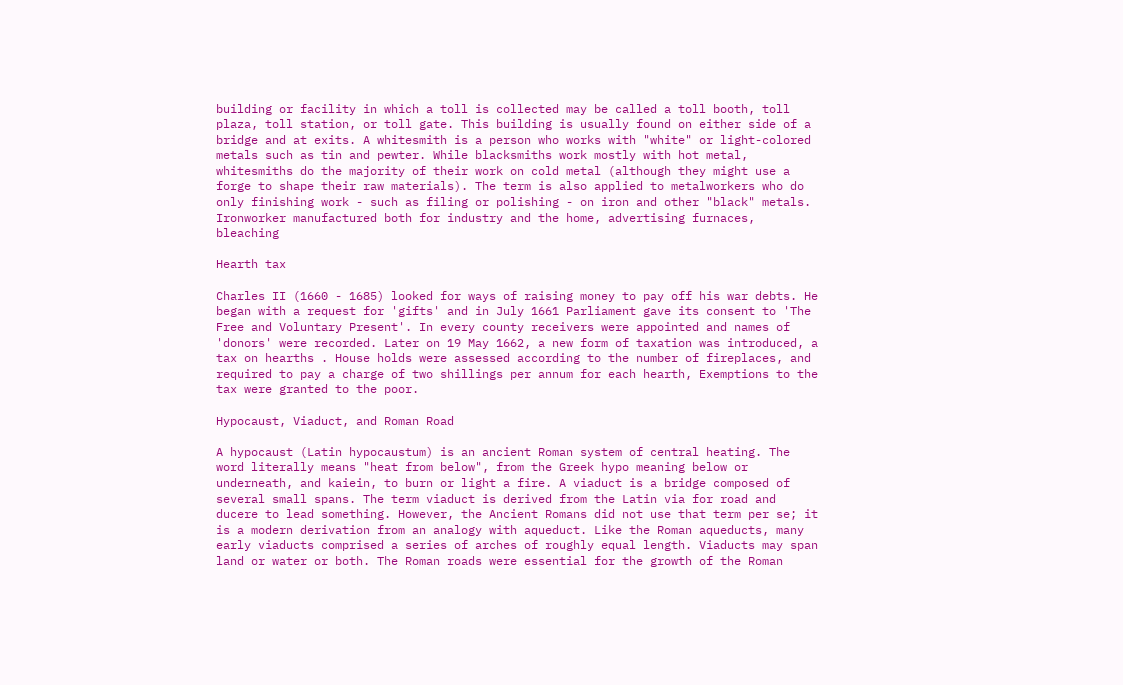building or facility in which a toll is collected may be called a toll booth, toll plaza, toll station, or toll gate. This building is usually found on either side of a bridge and at exits. A whitesmith is a person who works with "white" or light-colored metals such as tin and pewter. While blacksmiths work mostly with hot metal, whitesmiths do the majority of their work on cold metal (although they might use a forge to shape their raw materials). The term is also applied to metalworkers who do only finishing work - such as filing or polishing - on iron and other "black" metals. Ironworker manufactured both for industry and the home, advertising furnaces, bleaching

Hearth tax

Charles II (1660 - 1685) looked for ways of raising money to pay off his war debts. He began with a request for 'gifts' and in July 1661 Parliament gave its consent to 'The Free and Voluntary Present'. In every county receivers were appointed and names of 'donors' were recorded. Later on 19 May 1662, a new form of taxation was introduced, a tax on hearths . House holds were assessed according to the number of fireplaces, and required to pay a charge of two shillings per annum for each hearth, Exemptions to the tax were granted to the poor.

Hypocaust, Viaduct, and Roman Road

A hypocaust (Latin hypocaustum) is an ancient Roman system of central heating. The word literally means "heat from below", from the Greek hypo meaning below or underneath, and kaiein, to burn or light a fire. A viaduct is a bridge composed of several small spans. The term viaduct is derived from the Latin via for road and ducere to lead something. However, the Ancient Romans did not use that term per se; it is a modern derivation from an analogy with aqueduct. Like the Roman aqueducts, many early viaducts comprised a series of arches of roughly equal length. Viaducts may span land or water or both. The Roman roads were essential for the growth of the Roman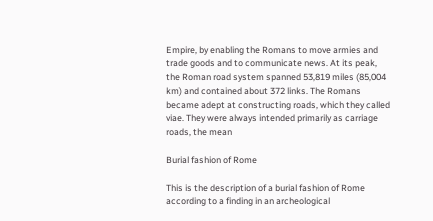Empire, by enabling the Romans to move armies and trade goods and to communicate news. At its peak, the Roman road system spanned 53,819 miles (85,004 km) and contained about 372 links. The Romans became adept at constructing roads, which they called viae. They were always intended primarily as carriage roads, the mean

Burial fashion of Rome

This is the description of a burial fashion of Rome according to a finding in an archeological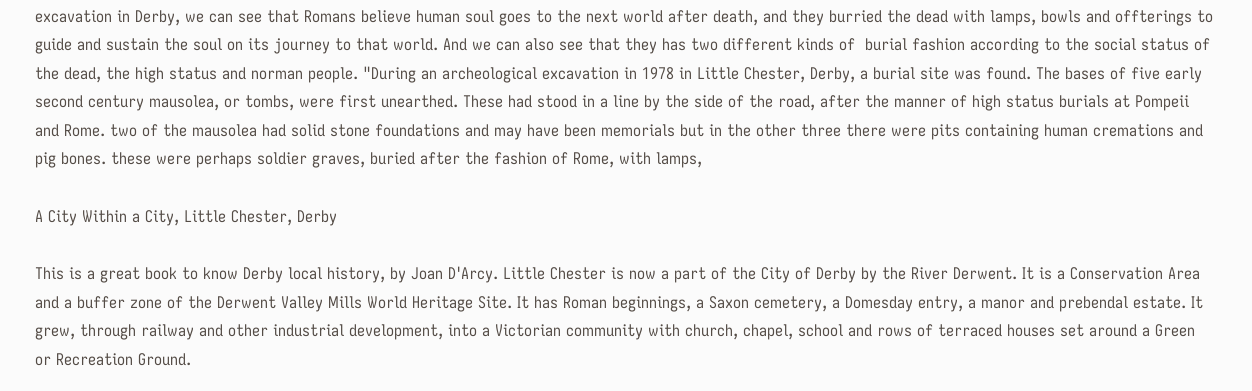excavation in Derby, we can see that Romans believe human soul goes to the next world after death, and they burried the dead with lamps, bowls and offterings to guide and sustain the soul on its journey to that world. And we can also see that they has two different kinds of  burial fashion according to the social status of the dead, the high status and norman people. "During an archeological excavation in 1978 in Little Chester, Derby, a burial site was found. The bases of five early second century mausolea, or tombs, were first unearthed. These had stood in a line by the side of the road, after the manner of high status burials at Pompeii and Rome. two of the mausolea had solid stone foundations and may have been memorials but in the other three there were pits containing human cremations and pig bones. these were perhaps soldier graves, buried after the fashion of Rome, with lamps,

A City Within a City, Little Chester, Derby

This is a great book to know Derby local history, by Joan D'Arcy. Little Chester is now a part of the City of Derby by the River Derwent. It is a Conservation Area and a buffer zone of the Derwent Valley Mills World Heritage Site. It has Roman beginnings, a Saxon cemetery, a Domesday entry, a manor and prebendal estate. It grew, through railway and other industrial development, into a Victorian community with church, chapel, school and rows of terraced houses set around a Green or Recreation Ground.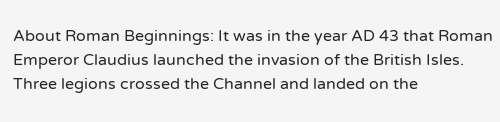About Roman Beginnings: It was in the year AD 43 that Roman Emperor Claudius launched the invasion of the British Isles. Three legions crossed the Channel and landed on the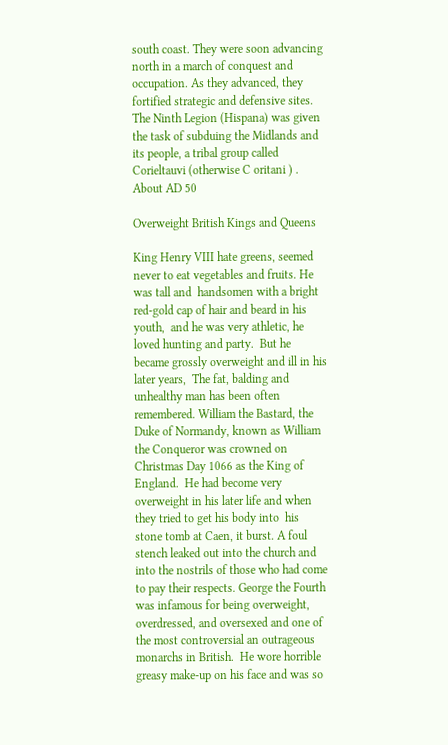south coast. They were soon advancing north in a march of conquest and occupation. As they advanced, they fortified strategic and defensive sites. The Ninth Legion (Hispana) was given the task of subduing the Midlands and its people, a tribal group called Corieltauvi (otherwise C oritani ) . About AD 50

Overweight British Kings and Queens

King Henry VIII hate greens, seemed never to eat vegetables and fruits. He was tall and  handsomen with a bright red-gold cap of hair and beard in his youth,  and he was very athletic, he loved hunting and party.  But he became grossly overweight and ill in his later years,  The fat, balding and unhealthy man has been often remembered. William the Bastard, the Duke of Normandy, known as William the Conqueror was crowned on Christmas Day 1066 as the King of England.  He had become very overweight in his later life and when they tried to get his body into  his stone tomb at Caen, it burst. A foul stench leaked out into the church and into the nostrils of those who had come to pay their respects. George the Fourth  was infamous for being overweight, overdressed, and oversexed and one of the most controversial an outrageous monarchs in British.  He wore horrible greasy make-up on his face and was so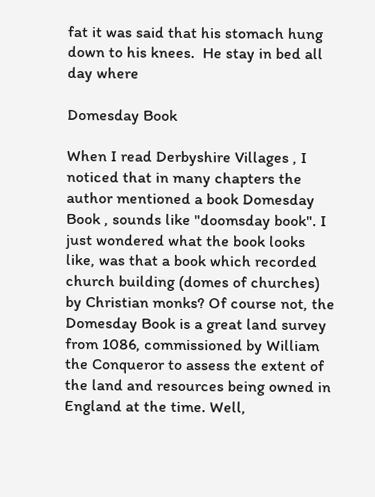fat it was said that his stomach hung down to his knees.  He stay in bed all day where

Domesday Book

When I read Derbyshire Villages , I noticed that in many chapters the author mentioned a book Domesday Book , sounds like "doomsday book". I just wondered what the book looks like, was that a book which recorded church building (domes of churches) by Christian monks? Of course not, the Domesday Book is a great land survey from 1086, commissioned by William the Conqueror to assess the extent of the land and resources being owned in England at the time. Well,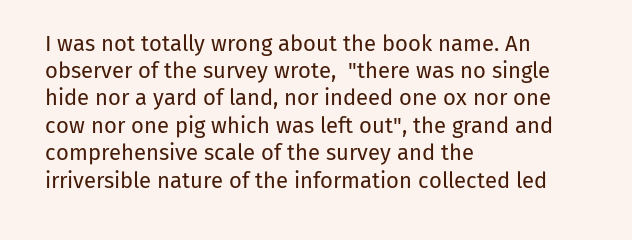I was not totally wrong about the book name. An observer of the survey wrote,  "there was no single hide nor a yard of land, nor indeed one ox nor one cow nor one pig which was left out", the grand and comprehensive scale of the survey and the irriversible nature of the information collected led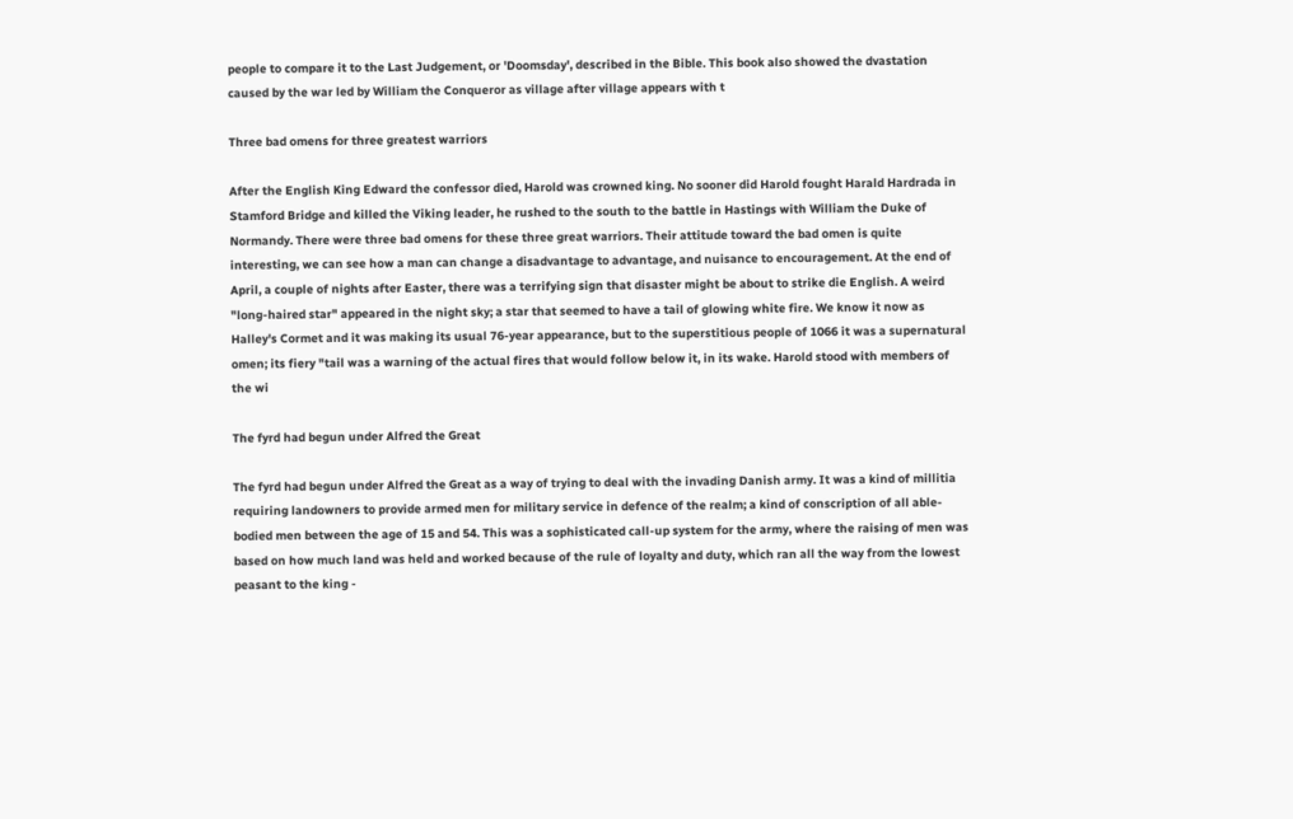people to compare it to the Last Judgement, or 'Doomsday', described in the Bible. This book also showed the dvastation caused by the war led by William the Conqueror as village after village appears with t

Three bad omens for three greatest warriors

After the English King Edward the confessor died, Harold was crowned king. No sooner did Harold fought Harald Hardrada in Stamford Bridge and killed the Viking leader, he rushed to the south to the battle in Hastings with William the Duke of Normandy. There were three bad omens for these three great warriors. Their attitude toward the bad omen is quite interesting, we can see how a man can change a disadvantage to advantage, and nuisance to encouragement. At the end of April, a couple of nights after Easter, there was a terrifying sign that disaster might be about to strike die English. A weird "long-haired star" appeared in the night sky; a star that seemed to have a tail of glowing white fire. We know it now as Halley's Cormet and it was making its usual 76-year appearance, but to the superstitious people of 1066 it was a supernatural omen; its fiery "tail was a warning of the actual fires that would follow below it, in its wake. Harold stood with members of the wi

The fyrd had begun under Alfred the Great

The fyrd had begun under Alfred the Great as a way of trying to deal with the invading Danish army. It was a kind of millitia requiring landowners to provide armed men for military service in defence of the realm; a kind of conscription of all able-bodied men between the age of 15 and 54. This was a sophisticated call-up system for the army, where the raising of men was based on how much land was held and worked because of the rule of loyalty and duty, which ran all the way from the lowest peasant to the king -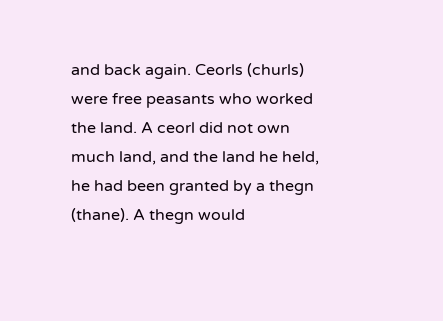and back again. Ceorls (churls) were free peasants who worked the land. A ceorl did not own much land, and the land he held, he had been granted by a thegn (thane). A thegn would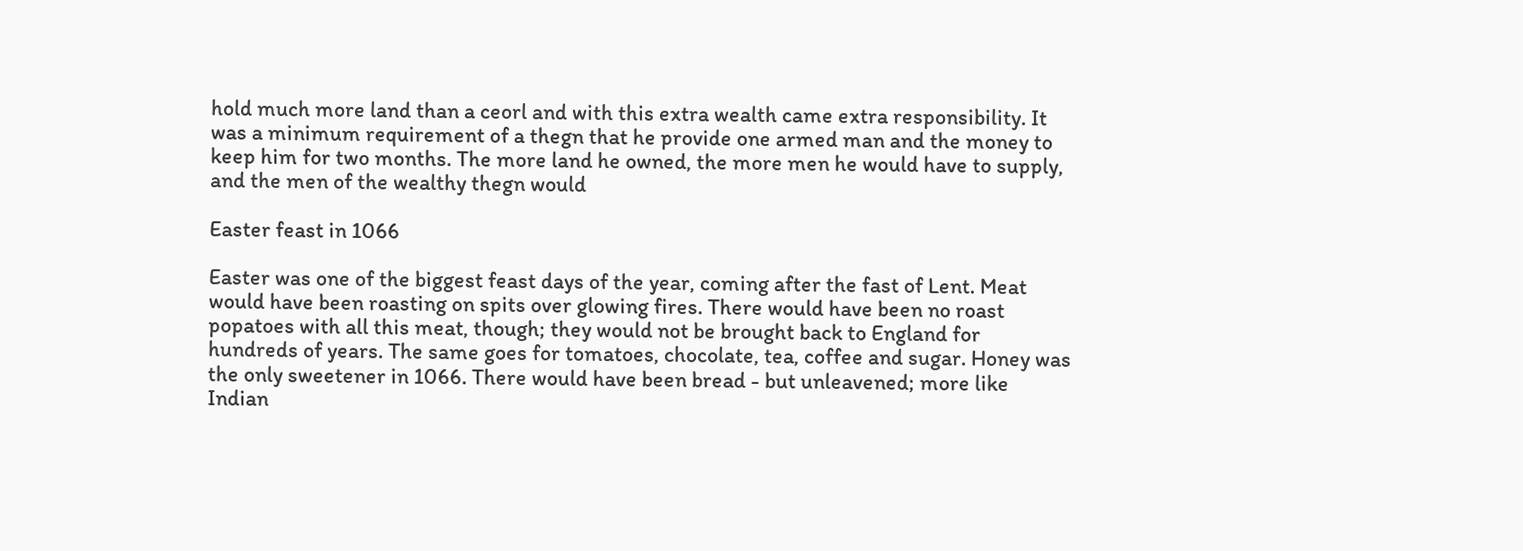hold much more land than a ceorl and with this extra wealth came extra responsibility. It was a minimum requirement of a thegn that he provide one armed man and the money to keep him for two months. The more land he owned, the more men he would have to supply, and the men of the wealthy thegn would

Easter feast in 1066

Easter was one of the biggest feast days of the year, coming after the fast of Lent. Meat would have been roasting on spits over glowing fires. There would have been no roast popatoes with all this meat, though; they would not be brought back to England for hundreds of years. The same goes for tomatoes, chocolate, tea, coffee and sugar. Honey was the only sweetener in 1066. There would have been bread - but unleavened; more like Indian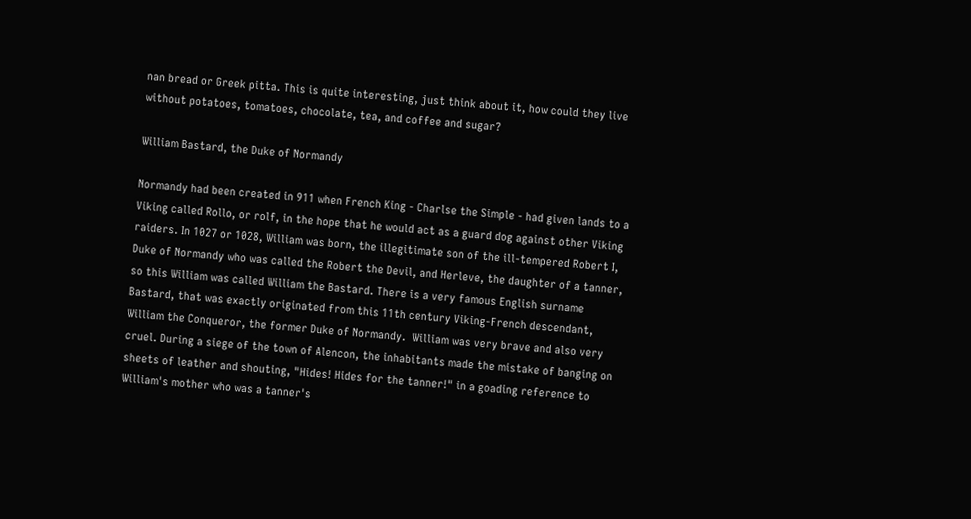nan bread or Greek pitta. This is quite interesting, just think about it, how could they live without potatoes, tomatoes, chocolate, tea, and coffee and sugar?

William Bastard, the Duke of Normandy

Normandy had been created in 911 when French King - Charlse the Simple - had given lands to a Viking called Rollo, or rolf, in the hope that he would act as a guard dog against other Viking raiders. In 1027 or 1028, William was born, the illegitimate son of the ill-tempered Robert I, Duke of Normandy who was called the Robert the Devil, and Herleve, the daughter of a tanner, so this William was called William the Bastard. There is a very famous English surname Bastard, that was exactly originated from this 11th century Viking-French descendant, William the Conqueror, the former Duke of Normandy.  William was very brave and also very cruel. During a siege of the town of Alencon, the inhabitants made the mistake of banging on sheets of leather and shouting, "Hides! Hides for the tanner!" in a goading reference to William's mother who was a tanner's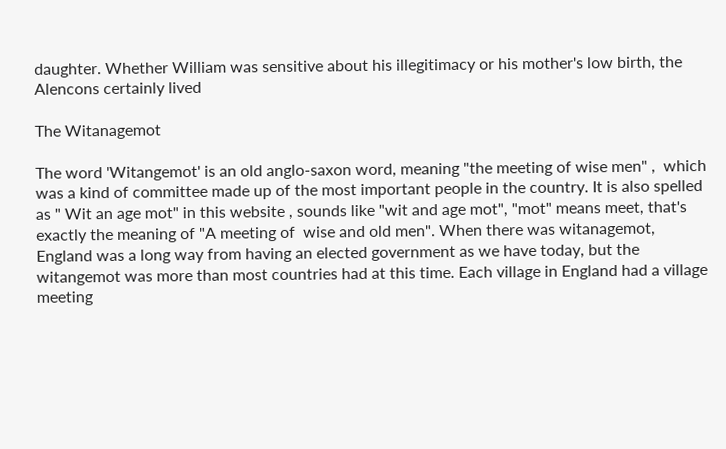daughter. Whether William was sensitive about his illegitimacy or his mother's low birth, the Alencons certainly lived

The Witanagemot

The word 'Witangemot' is an old anglo-saxon word, meaning "the meeting of wise men" ,  which was a kind of committee made up of the most important people in the country. It is also spelled as " Wit an age mot" in this website , sounds like "wit and age mot", "mot" means meet, that's exactly the meaning of "A meeting of  wise and old men". When there was witanagemot, England was a long way from having an elected government as we have today, but the witangemot was more than most countries had at this time. Each village in England had a village meeting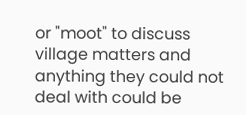or "moot" to discuss village matters and anything they could not deal with could be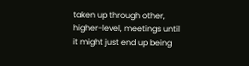taken up through other, higher-level, meetings until it might just end up being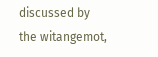discussed by the witangemot,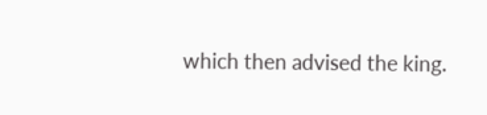which then advised the king.